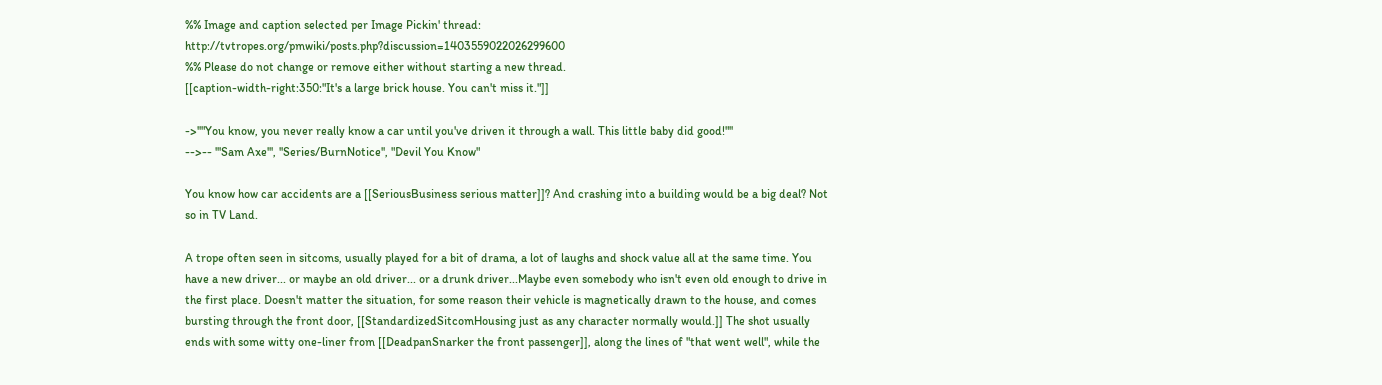%% Image and caption selected per Image Pickin' thread: http://tvtropes.org/pmwiki/posts.php?discussion=1403559022026299600
%% Please do not change or remove either without starting a new thread.
[[caption-width-right:350:"It's a large brick house. You can't miss it."]]

->''"You know, you never really know a car until you've driven it through a wall. This little baby did good!"''
-->-- '''Sam Axe''', ''Series/BurnNotice'', "Devil You Know"

You know how car accidents are a [[SeriousBusiness serious matter]]? And crashing into a building would be a big deal? Not so in TV Land.

A trope often seen in sitcoms, usually played for a bit of drama, a lot of laughs and shock value all at the same time. You have a new driver... or maybe an old driver... or a drunk driver...Maybe even somebody who isn't even old enough to drive in the first place. Doesn't matter the situation, for some reason their vehicle is magnetically drawn to the house, and comes bursting through the front door, [[StandardizedSitcomHousing just as any character normally would.]] The shot usually ends with some witty one-liner from [[DeadpanSnarker the front passenger]], along the lines of "that went well", while the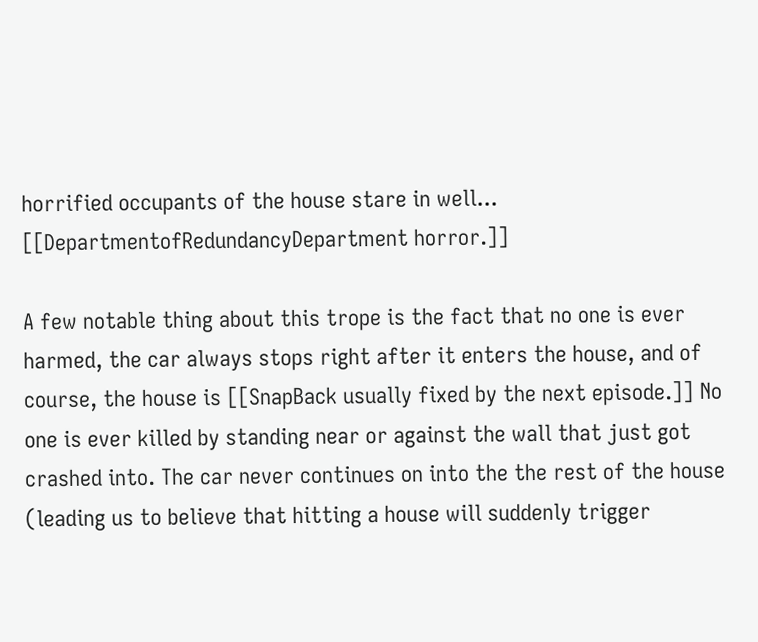horrified occupants of the house stare in well... [[DepartmentofRedundancyDepartment horror.]]

A few notable thing about this trope is the fact that no one is ever harmed, the car always stops right after it enters the house, and of course, the house is [[SnapBack usually fixed by the next episode.]] No one is ever killed by standing near or against the wall that just got crashed into. The car never continues on into the the rest of the house (leading us to believe that hitting a house will suddenly trigger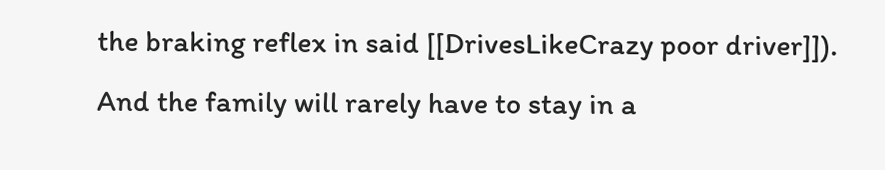the braking reflex in said [[DrivesLikeCrazy poor driver]]). And the family will rarely have to stay in a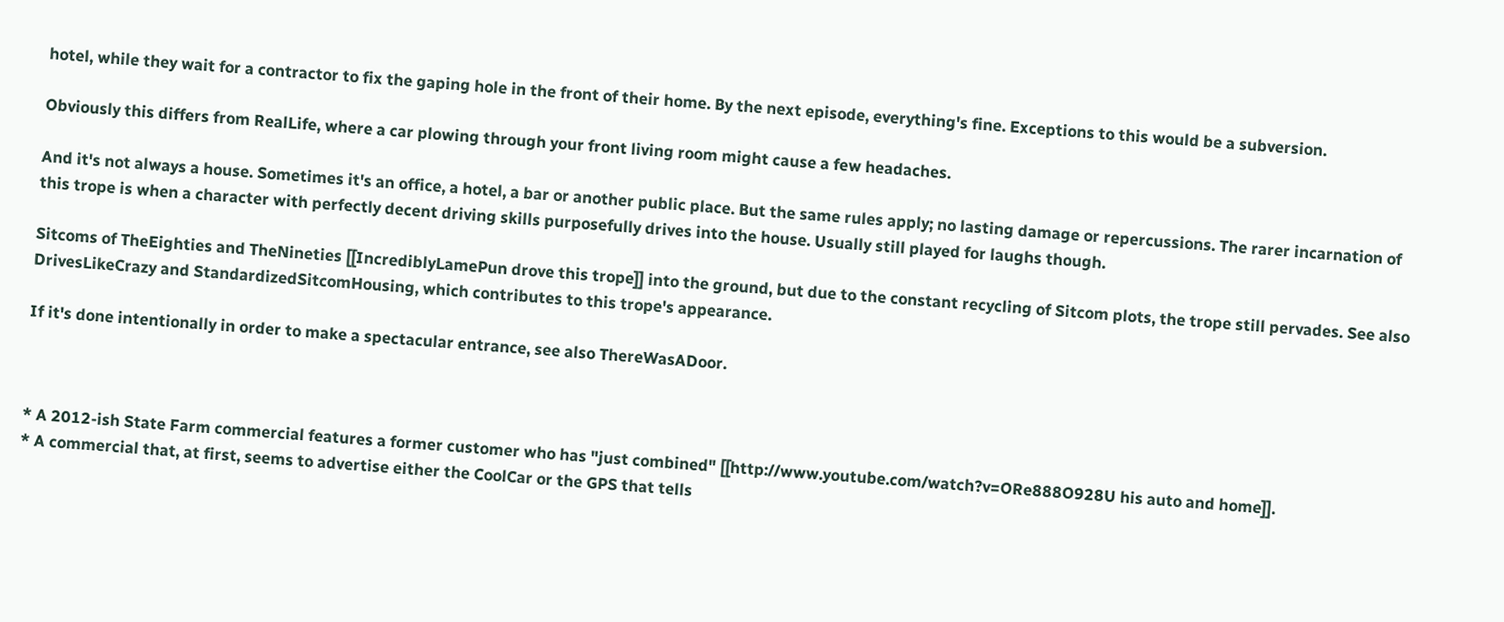hotel, while they wait for a contractor to fix the gaping hole in the front of their home. By the next episode, everything's fine. Exceptions to this would be a subversion.

Obviously this differs from RealLife, where a car plowing through your front living room might cause a few headaches.

And it's not always a house. Sometimes it's an office, a hotel, a bar or another public place. But the same rules apply; no lasting damage or repercussions. The rarer incarnation of this trope is when a character with perfectly decent driving skills purposefully drives into the house. Usually still played for laughs though.

Sitcoms of TheEighties and TheNineties [[IncrediblyLamePun drove this trope]] into the ground, but due to the constant recycling of Sitcom plots, the trope still pervades. See also DrivesLikeCrazy and StandardizedSitcomHousing, which contributes to this trope's appearance.

If it's done intentionally in order to make a spectacular entrance, see also ThereWasADoor.



* A 2012-ish State Farm commercial features a former customer who has "just combined" [[http://www.youtube.com/watch?v=ORe888O928U his auto and home]].
* A commercial that, at first, seems to advertise either the CoolCar or the GPS that tells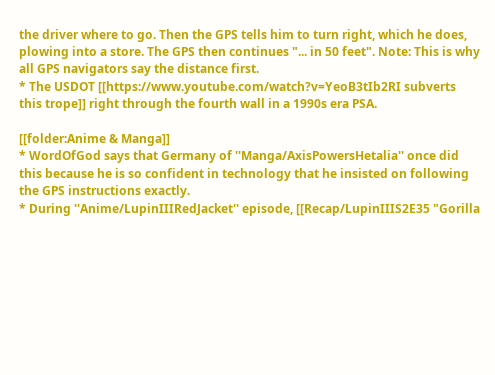the driver where to go. Then the GPS tells him to turn right, which he does, plowing into a store. The GPS then continues "... in 50 feet". Note: This is why all GPS navigators say the distance first.
* The USDOT [[https://www.youtube.com/watch?v=YeoB3tIb2RI subverts this trope]] right through the fourth wall in a 1990s era PSA.

[[folder:Anime & Manga]]
* WordOfGod says that Germany of ''Manga/AxisPowersHetalia'' once did this because he is so confident in technology that he insisted on following the GPS instructions exactly.
* During ''Anime/LupinIIIRedJacket'' episode, [[Recap/LupinIIIS2E35 "Gorilla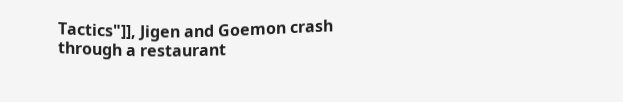Tactics"]], Jigen and Goemon crash through a restaurant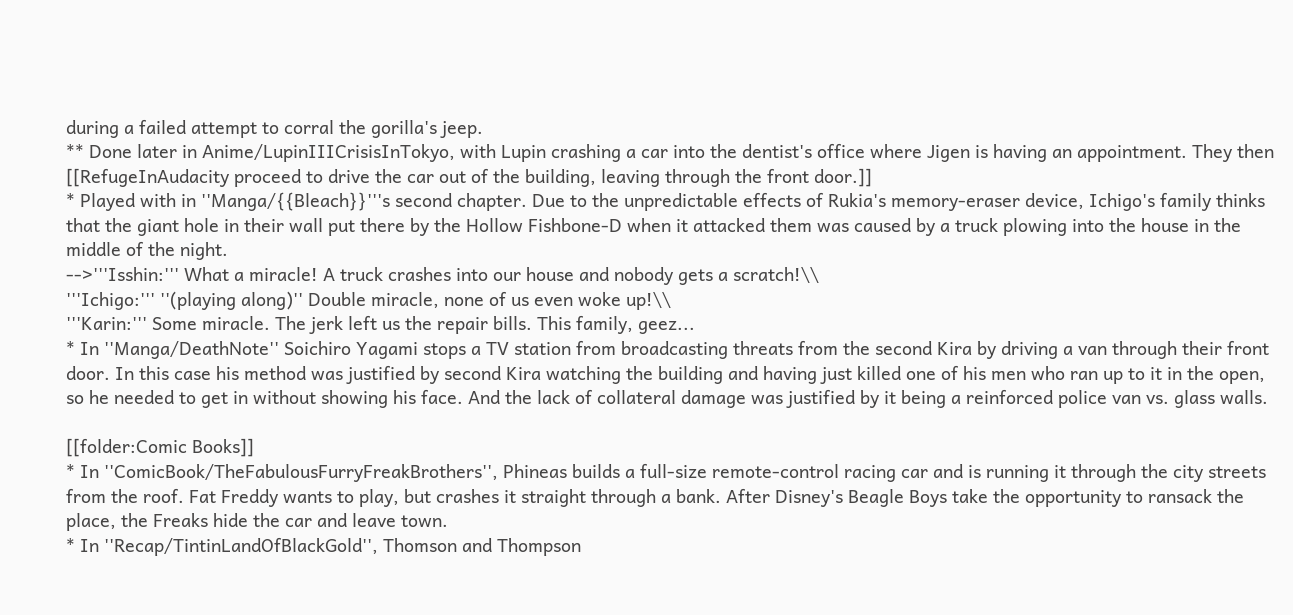during a failed attempt to corral the gorilla's jeep.
** Done later in Anime/LupinIIICrisisInTokyo, with Lupin crashing a car into the dentist's office where Jigen is having an appointment. They then [[RefugeInAudacity proceed to drive the car out of the building, leaving through the front door.]]
* Played with in ''Manga/{{Bleach}}'''s second chapter. Due to the unpredictable effects of Rukia's memory-eraser device, Ichigo's family thinks that the giant hole in their wall put there by the Hollow Fishbone-D when it attacked them was caused by a truck plowing into the house in the middle of the night.
-->'''Isshin:''' What a miracle! A truck crashes into our house and nobody gets a scratch!\\
'''Ichigo:''' ''(playing along)'' Double miracle, none of us even woke up!\\
'''Karin:''' Some miracle. The jerk left us the repair bills. This family, geez...
* In ''Manga/DeathNote'' Soichiro Yagami stops a TV station from broadcasting threats from the second Kira by driving a van through their front door. In this case his method was justified by second Kira watching the building and having just killed one of his men who ran up to it in the open, so he needed to get in without showing his face. And the lack of collateral damage was justified by it being a reinforced police van vs. glass walls.

[[folder:Comic Books]]
* In ''ComicBook/TheFabulousFurryFreakBrothers'', Phineas builds a full-size remote-control racing car and is running it through the city streets from the roof. Fat Freddy wants to play, but crashes it straight through a bank. After Disney's Beagle Boys take the opportunity to ransack the place, the Freaks hide the car and leave town.
* In ''Recap/TintinLandOfBlackGold'', Thomson and Thompson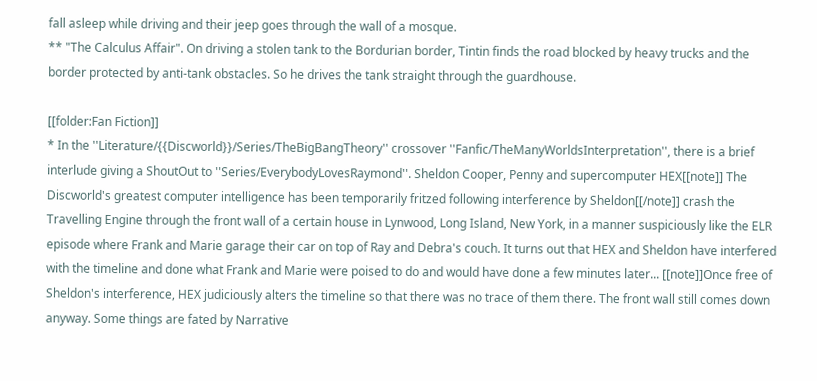fall asleep while driving and their jeep goes through the wall of a mosque.
** "The Calculus Affair". On driving a stolen tank to the Bordurian border, Tintin finds the road blocked by heavy trucks and the border protected by anti-tank obstacles. So he drives the tank straight through the guardhouse.

[[folder:Fan Fiction]]
* In the ''Literature/{{Discworld}}/Series/TheBigBangTheory'' crossover ''Fanfic/TheManyWorldsInterpretation'', there is a brief interlude giving a ShoutOut to ''Series/EverybodyLovesRaymond''. Sheldon Cooper, Penny and supercomputer HEX[[note]] The Discworld's greatest computer intelligence has been temporarily fritzed following interference by Sheldon[[/note]] crash the Travelling Engine through the front wall of a certain house in Lynwood, Long Island, New York, in a manner suspiciously like the ELR episode where Frank and Marie garage their car on top of Ray and Debra's couch. It turns out that HEX and Sheldon have interfered with the timeline and done what Frank and Marie were poised to do and would have done a few minutes later... [[note]]Once free of Sheldon's interference, HEX judiciously alters the timeline so that there was no trace of them there. The front wall still comes down anyway. Some things are fated by Narrative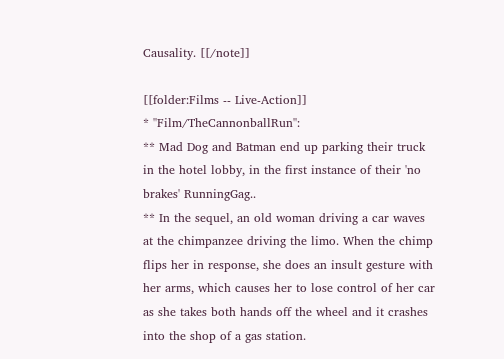Causality. [[/note]]

[[folder:Films -- Live-Action]]
* ''Film/TheCannonballRun'':
** Mad Dog and Batman end up parking their truck in the hotel lobby, in the first instance of their 'no brakes' RunningGag..
** In the sequel, an old woman driving a car waves at the chimpanzee driving the limo. When the chimp flips her in response, she does an insult gesture with her arms, which causes her to lose control of her car as she takes both hands off the wheel and it crashes into the shop of a gas station.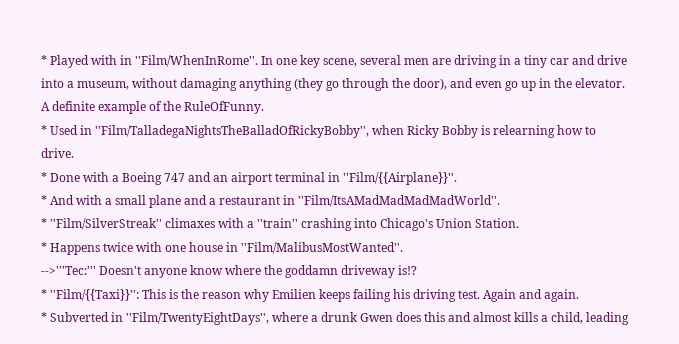* Played with in ''Film/WhenInRome''. In one key scene, several men are driving in a tiny car and drive into a museum, without damaging anything (they go through the door), and even go up in the elevator. A definite example of the RuleOfFunny.
* Used in ''Film/TalladegaNightsTheBalladOfRickyBobby'', when Ricky Bobby is relearning how to drive.
* Done with a Boeing 747 and an airport terminal in ''Film/{{Airplane}}''.
* And with a small plane and a restaurant in ''Film/ItsAMadMadMadMadWorld''.
* ''Film/SilverStreak'' climaxes with a ''train'' crashing into Chicago's Union Station.
* Happens twice with one house in ''Film/MalibusMostWanted''.
-->'''Tec:''' Doesn't anyone know where the goddamn driveway is!?
* ''Film/{{Taxi}}'': This is the reason why Emilien keeps failing his driving test. Again and again.
* Subverted in ''Film/TwentyEightDays'', where a drunk Gwen does this and almost kills a child, leading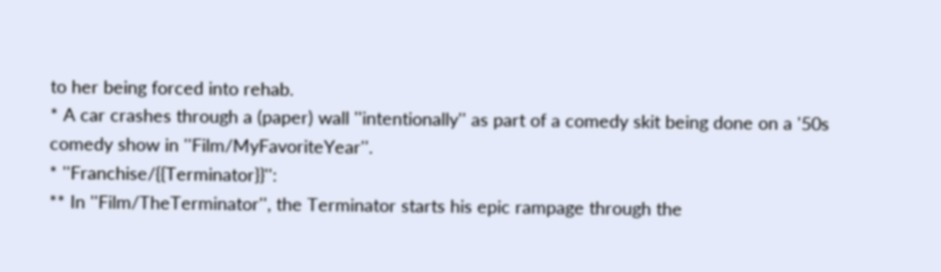to her being forced into rehab.
* A car crashes through a (paper) wall ''intentionally'' as part of a comedy skit being done on a '50s comedy show in ''Film/MyFavoriteYear''.
* ''Franchise/{{Terminator}}'':
** In ''Film/TheTerminator'', the Terminator starts his epic rampage through the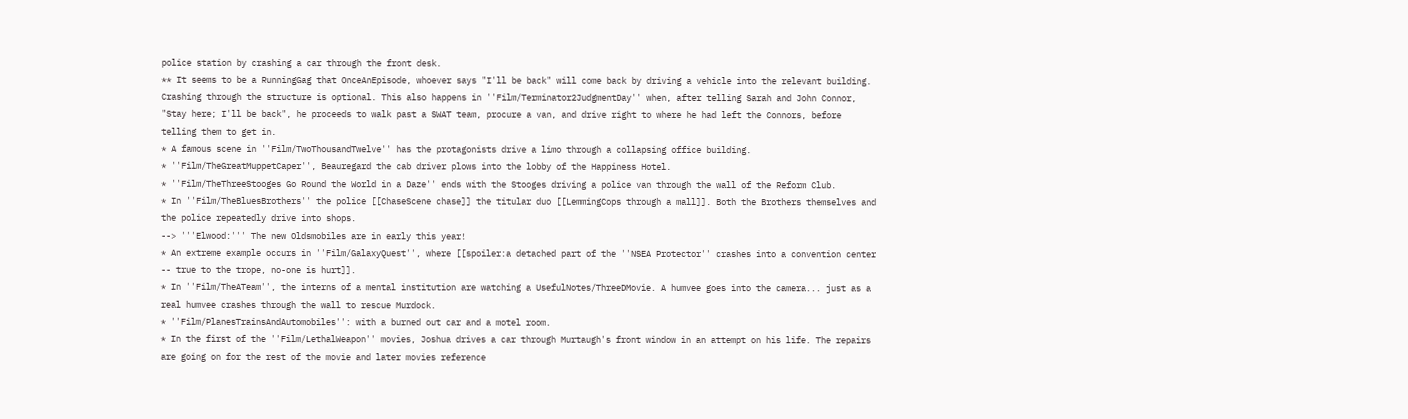police station by crashing a car through the front desk.
** It seems to be a RunningGag that OnceAnEpisode, whoever says "I'll be back" will come back by driving a vehicle into the relevant building. Crashing through the structure is optional. This also happens in ''Film/Terminator2JudgmentDay'' when, after telling Sarah and John Connor, "Stay here; I'll be back", he proceeds to walk past a SWAT team, procure a van, and drive right to where he had left the Connors, before telling them to get in.
* A famous scene in ''Film/TwoThousandTwelve'' has the protagonists drive a limo through a collapsing office building.
* ''Film/TheGreatMuppetCaper'', Beauregard the cab driver plows into the lobby of the Happiness Hotel.
* ''Film/TheThreeStooges Go Round the World in a Daze'' ends with the Stooges driving a police van through the wall of the Reform Club.
* In ''Film/TheBluesBrothers'' the police [[ChaseScene chase]] the titular duo [[LemmingCops through a mall]]. Both the Brothers themselves and the police repeatedly drive into shops.
--> '''Elwood:''' The new Oldsmobiles are in early this year!
* An extreme example occurs in ''Film/GalaxyQuest'', where [[spoiler:a detached part of the ''NSEA Protector'' crashes into a convention center -- true to the trope, no-one is hurt]].
* In ''Film/TheATeam'', the interns of a mental institution are watching a UsefulNotes/ThreeDMovie. A humvee goes into the camera... just as a real humvee crashes through the wall to rescue Murdock.
* ''Film/PlanesTrainsAndAutomobiles'': with a burned out car and a motel room.
* In the first of the ''Film/LethalWeapon'' movies, Joshua drives a car through Murtaugh's front window in an attempt on his life. The repairs are going on for the rest of the movie and later movies reference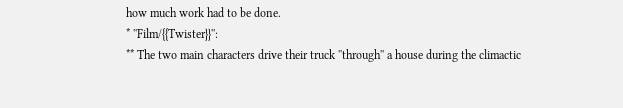how much work had to be done.
* ''Film/{{Twister}}'':
** The two main characters drive their truck ''through'' a house during the climactic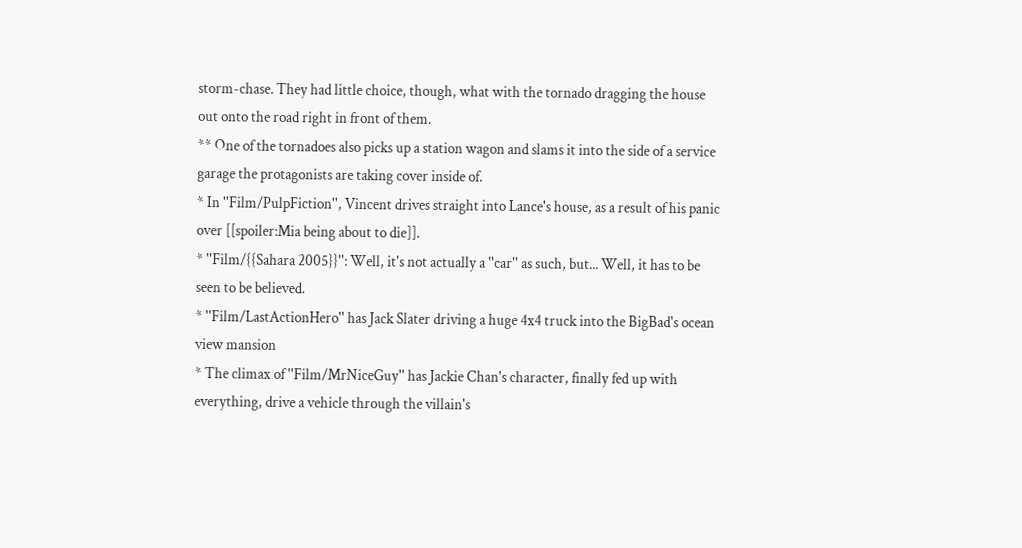storm-chase. They had little choice, though, what with the tornado dragging the house out onto the road right in front of them.
** One of the tornadoes also picks up a station wagon and slams it into the side of a service garage the protagonists are taking cover inside of.
* In ''Film/PulpFiction'', Vincent drives straight into Lance's house, as a result of his panic over [[spoiler:Mia being about to die]].
* ''Film/{{Sahara 2005}}'': Well, it's not actually a ''car'' as such, but... Well, it has to be seen to be believed.
* ''Film/LastActionHero'' has Jack Slater driving a huge 4x4 truck into the BigBad's ocean view mansion
* The climax of ''Film/MrNiceGuy'' has Jackie Chan's character, finally fed up with everything, drive a vehicle through the villain's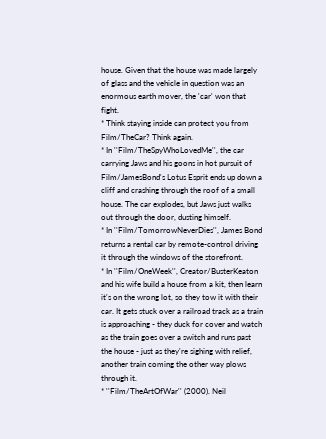house. Given that the house was made largely of glass and the vehicle in question was an enormous earth mover, the 'car' won that fight.
* Think staying inside can protect you from Film/TheCar? Think again.
* In ''Film/TheSpyWhoLovedMe'', the car carrying Jaws and his goons in hot pursuit of Film/JamesBond's Lotus Esprit ends up down a cliff and crashing through the roof of a small house. The car explodes, but Jaws just walks out through the door, dusting himself.
* In ''Film/TomorrowNeverDies'', James Bond returns a rental car by remote-control driving it through the windows of the storefront.
* In ''Film/OneWeek'', Creator/BusterKeaton and his wife build a house from a kit, then learn it's on the wrong lot, so they tow it with their car. It gets stuck over a railroad track as a train is approaching - they duck for cover and watch as the train goes over a switch and runs past the house - just as they're sighing with relief, another train coming the other way plows through it.
* ''Film/TheArtOfWar'' (2000). Neil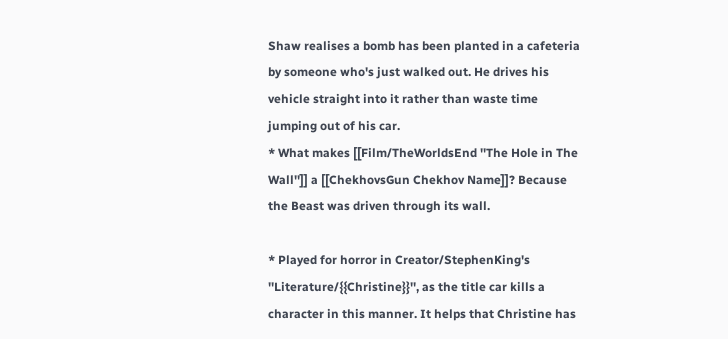Shaw realises a bomb has been planted in a cafeteria by someone who's just walked out. He drives his vehicle straight into it rather than waste time jumping out of his car.
* What makes [[Film/TheWorldsEnd ''The Hole in The Wall'']] a [[ChekhovsGun Chekhov Name]]? Because the Beast was driven through its wall.

* Played for horror in Creator/StephenKing's ''Literature/{{Christine}}'', as the title car kills a character in this manner. It helps that Christine has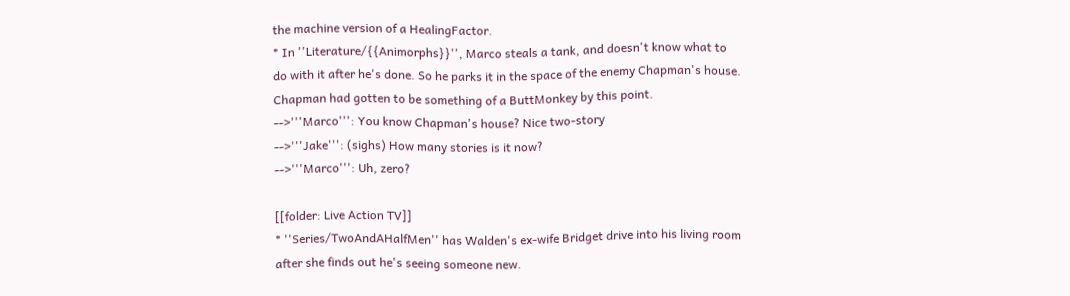the machine version of a HealingFactor.
* In ''Literature/{{Animorphs}}'', Marco steals a tank, and doesn't know what to do with it after he's done. So he parks it in the space of the enemy Chapman's house. Chapman had gotten to be something of a ButtMonkey by this point.
-->'''Marco''': You know Chapman's house? Nice two-story
-->'''Jake''': (sighs) How many stories is it now?
-->'''Marco''': Uh, zero?

[[folder: Live Action TV]]
* ''Series/TwoAndAHalfMen'' has Walden's ex-wife Bridget drive into his living room after she finds out he's seeing someone new.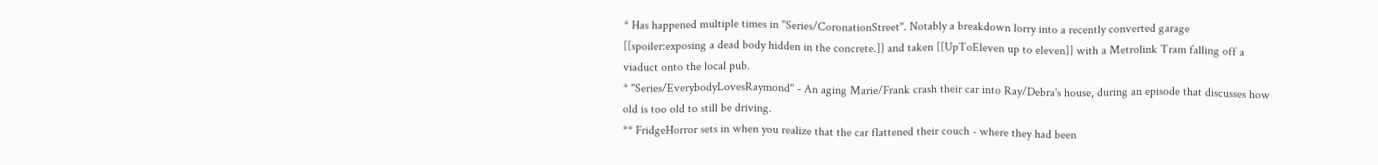* Has happened multiple times in ''Series/CoronationStreet''. Notably a breakdown lorry into a recently converted garage [[spoiler:exposing a dead body hidden in the concrete.]] and taken [[UpToEleven up to eleven]] with a Metrolink Tram falling off a viaduct onto the local pub.
* ''Series/EverybodyLovesRaymond'' - An aging Marie/Frank crash their car into Ray/Debra's house, during an episode that discusses how old is too old to still be driving.
** FridgeHorror sets in when you realize that the car flattened their couch - where they had been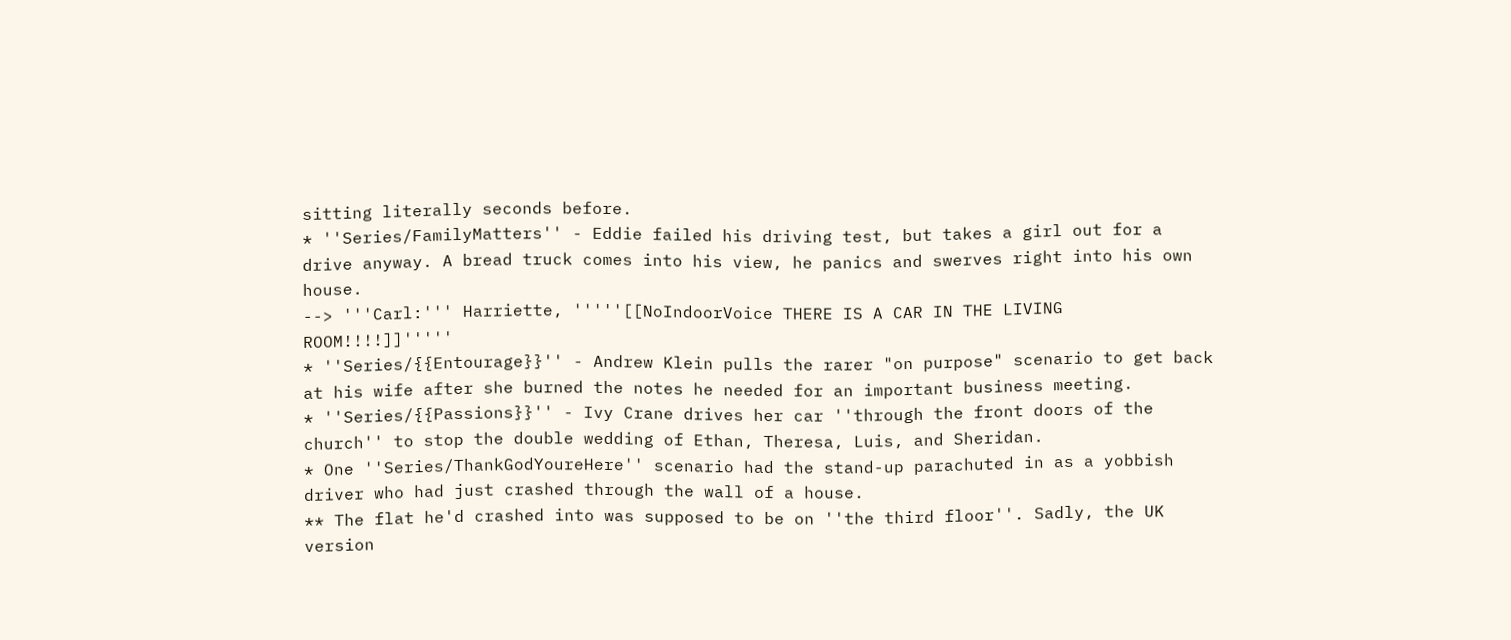sitting literally seconds before.
* ''Series/FamilyMatters'' - Eddie failed his driving test, but takes a girl out for a drive anyway. A bread truck comes into his view, he panics and swerves right into his own house.
--> '''Carl:''' Harriette, '''''[[NoIndoorVoice THERE IS A CAR IN THE LIVING ROOM!!!!]]'''''
* ''Series/{{Entourage}}'' - Andrew Klein pulls the rarer "on purpose" scenario to get back at his wife after she burned the notes he needed for an important business meeting.
* ''Series/{{Passions}}'' - Ivy Crane drives her car ''through the front doors of the church'' to stop the double wedding of Ethan, Theresa, Luis, and Sheridan.
* One ''Series/ThankGodYoureHere'' scenario had the stand-up parachuted in as a yobbish driver who had just crashed through the wall of a house.
** The flat he'd crashed into was supposed to be on ''the third floor''. Sadly, the UK version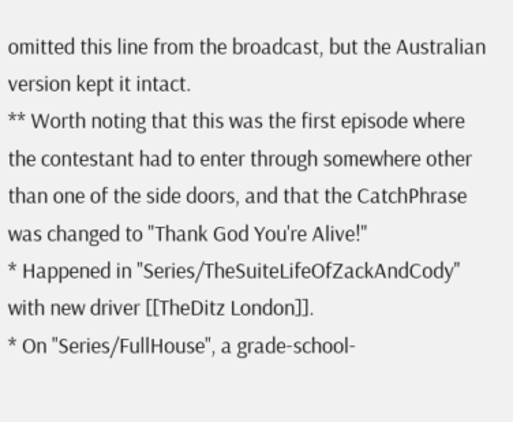omitted this line from the broadcast, but the Australian version kept it intact.
** Worth noting that this was the first episode where the contestant had to enter through somewhere other than one of the side doors, and that the CatchPhrase was changed to "Thank God You're Alive!"
* Happened in ''Series/TheSuiteLifeOfZackAndCody'' with new driver [[TheDitz London]].
* On ''Series/FullHouse'', a grade-school-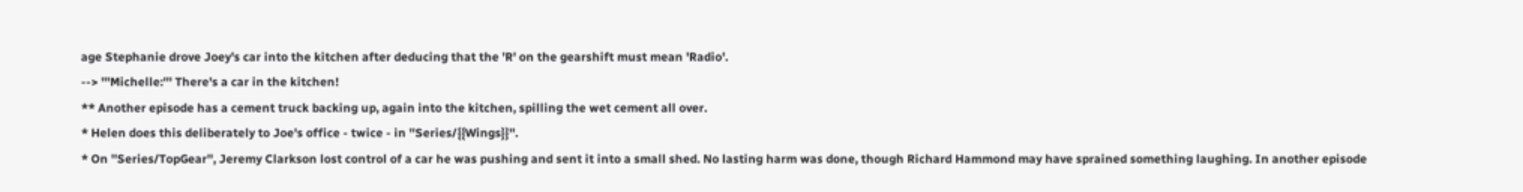age Stephanie drove Joey's car into the kitchen after deducing that the 'R' on the gearshift must mean 'Radio'.
--> '''Michelle:''' There's a car in the kitchen!
** Another episode has a cement truck backing up, again into the kitchen, spilling the wet cement all over.
* Helen does this deliberately to Joe's office - twice - in ''Series/{{Wings}}''.
* On ''Series/TopGear'', Jeremy Clarkson lost control of a car he was pushing and sent it into a small shed. No lasting harm was done, though Richard Hammond may have sprained something laughing. In another episode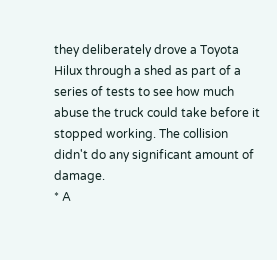they deliberately drove a Toyota Hilux through a shed as part of a series of tests to see how much abuse the truck could take before it stopped working. The collision didn't do any significant amount of damage.
* A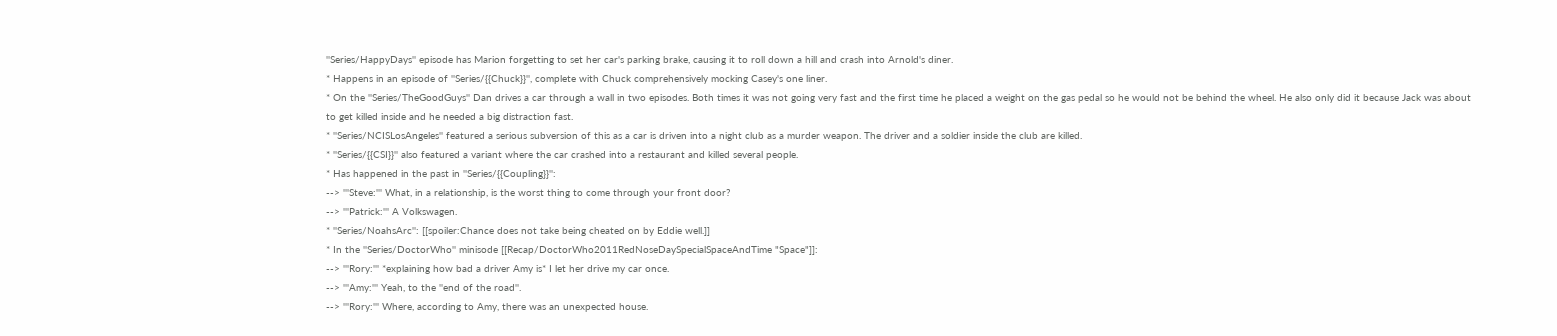''Series/HappyDays'' episode has Marion forgetting to set her car's parking brake, causing it to roll down a hill and crash into Arnold's diner.
* Happens in an episode of ''Series/{{Chuck}}'', complete with Chuck comprehensively mocking Casey's one liner.
* On the ''Series/TheGoodGuys'' Dan drives a car through a wall in two episodes. Both times it was not going very fast and the first time he placed a weight on the gas pedal so he would not be behind the wheel. He also only did it because Jack was about to get killed inside and he needed a big distraction fast.
* ''Series/NCISLosAngeles'' featured a serious subversion of this as a car is driven into a night club as a murder weapon. The driver and a soldier inside the club are killed.
* ''Series/{{CSI}}'' also featured a variant where the car crashed into a restaurant and killed several people.
* Has happened in the past in ''Series/{{Coupling}}'':
--> '''Steve:''' What, in a relationship, is the worst thing to come through your front door?
--> '''Patrick:''' A Volkswagen.
* ''Series/NoahsArc'': [[spoiler:Chance does not take being cheated on by Eddie well.]]
* In the ''Series/DoctorWho'' minisode [[Recap/DoctorWho2011RedNoseDaySpecialSpaceAndTime "Space"]]:
--> '''Rory:''' *explaining how bad a driver Amy is* I let her drive my car once.
--> '''Amy:''' Yeah, to the ''end of the road''.
--> '''Rory:''' Where, according to Amy, there was an unexpected house.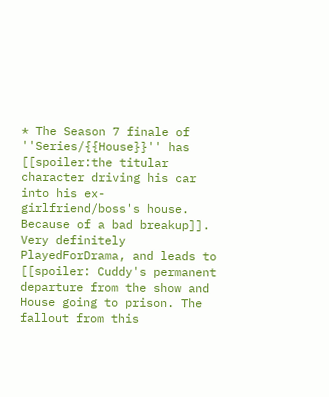* The Season 7 finale of ''Series/{{House}}'' has [[spoiler:the titular character driving his car into his ex-girlfriend/boss's house. Because of a bad breakup]]. Very definitely PlayedForDrama, and leads to [[spoiler: Cuddy's permanent departure from the show and House going to prison. The fallout from this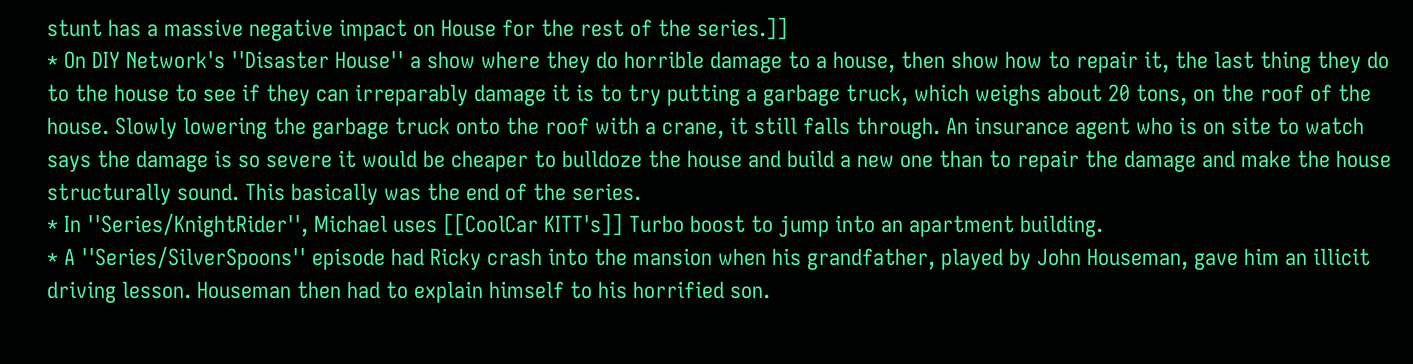stunt has a massive negative impact on House for the rest of the series.]]
* On DIY Network's ''Disaster House'' a show where they do horrible damage to a house, then show how to repair it, the last thing they do to the house to see if they can irreparably damage it is to try putting a garbage truck, which weighs about 20 tons, on the roof of the house. Slowly lowering the garbage truck onto the roof with a crane, it still falls through. An insurance agent who is on site to watch says the damage is so severe it would be cheaper to bulldoze the house and build a new one than to repair the damage and make the house structurally sound. This basically was the end of the series.
* In ''Series/KnightRider'', Michael uses [[CoolCar KITT's]] Turbo boost to jump into an apartment building.
* A ''Series/SilverSpoons'' episode had Ricky crash into the mansion when his grandfather, played by John Houseman, gave him an illicit driving lesson. Houseman then had to explain himself to his horrified son.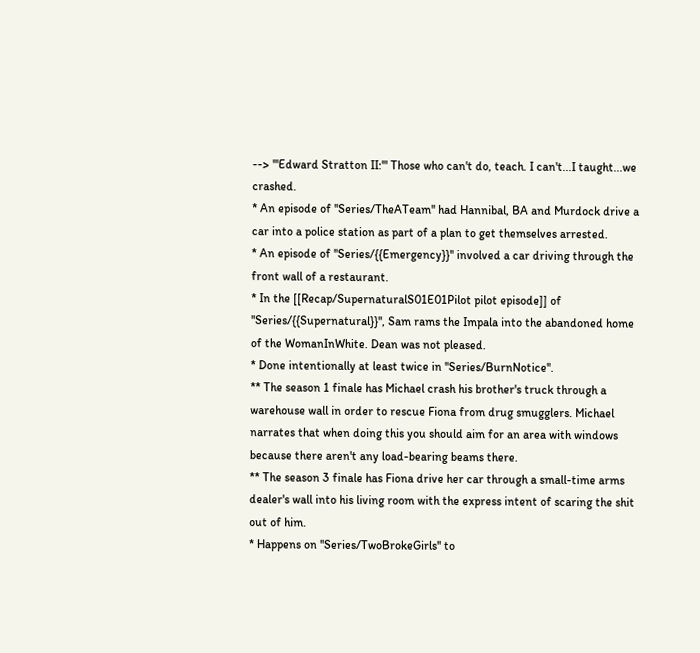--> '''Edward Stratton II:''' Those who can't do, teach. I can't...I taught...we crashed.
* An episode of ''Series/TheATeam'' had Hannibal, BA and Murdock drive a car into a police station as part of a plan to get themselves arrested.
* An episode of ''Series/{{Emergency}}'' involved a car driving through the front wall of a restaurant.
* In the [[Recap/SupernaturalS01E01Pilot pilot episode]] of ''Series/{{Supernatural}}'', Sam rams the Impala into the abandoned home of the WomanInWhite. Dean was not pleased.
* Done intentionally at least twice in ''Series/BurnNotice''.
** The season 1 finale has Michael crash his brother's truck through a warehouse wall in order to rescue Fiona from drug smugglers. Michael narrates that when doing this you should aim for an area with windows because there aren't any load-bearing beams there.
** The season 3 finale has Fiona drive her car through a small-time arms dealer's wall into his living room with the express intent of scaring the shit out of him.
* Happens on ''Series/TwoBrokeGirls'' to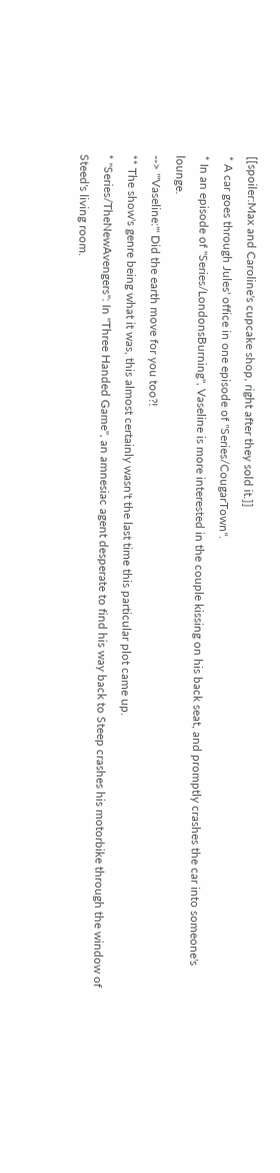[[spoiler:Max and Caroline's cupcake shop, right after they sold it.]]
* A car goes through Jules' office in one episode of ''Series/CougarTown''.
* In an episode of ''Series/LondonsBurning'', Vaseline is more interested in the couple kissing on his back seat, and promptly crashes the car into someone's lounge.
--> '''Vaseline:''' Did the earth move for you too?!
** The show's genre being what it was, this almost certainly wasn't the last time this particular plot came up.
* ''Series/TheNewAvengers'': In "Three Handed Game", an amnesiac agent desperate to find his way back to Steep crashes his motorbike through the window of Steed's living room.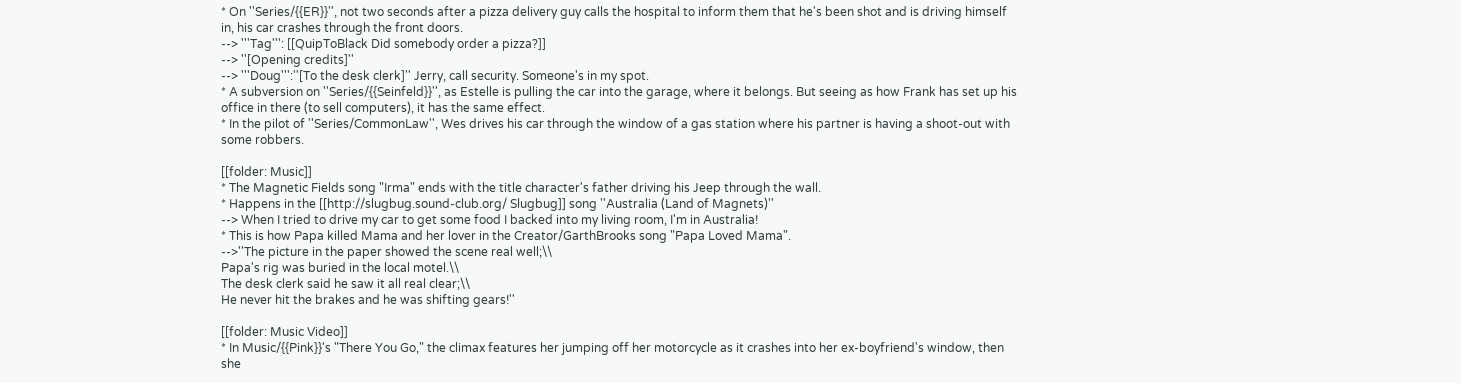* On ''Series/{{ER}}'', not two seconds after a pizza delivery guy calls the hospital to inform them that he's been shot and is driving himself in, his car crashes through the front doors.
--> '''Tag''': [[QuipToBlack Did somebody order a pizza?]]
--> ''[Opening credits]''
--> '''Doug''':''[To the desk clerk]'' Jerry, call security. Someone's in my spot.
* A subversion on ''Series/{{Seinfeld}}'', as Estelle is pulling the car into the garage, where it belongs. But seeing as how Frank has set up his office in there (to sell computers), it has the same effect.
* In the pilot of ''Series/CommonLaw'', Wes drives his car through the window of a gas station where his partner is having a shoot-out with some robbers.

[[folder: Music]]
* The Magnetic Fields song "Irma" ends with the title character's father driving his Jeep through the wall.
* Happens in the [[http://slugbug.sound-club.org/ Slugbug]] song ''Australia (Land of Magnets)''
--> When I tried to drive my car to get some food I backed into my living room, I'm in Australia!
* This is how Papa killed Mama and her lover in the Creator/GarthBrooks song "Papa Loved Mama".
-->''The picture in the paper showed the scene real well;\\
Papa's rig was buried in the local motel.\\
The desk clerk said he saw it all real clear;\\
He never hit the brakes and he was shifting gears!''

[[folder: Music Video]]
* In Music/{{Pink}}'s "There You Go," the climax features her jumping off her motorcycle as it crashes into her ex-boyfriend's window, then she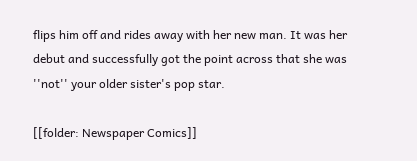flips him off and rides away with her new man. It was her debut and successfully got the point across that she was ''not'' your older sister's pop star.

[[folder: Newspaper Comics]]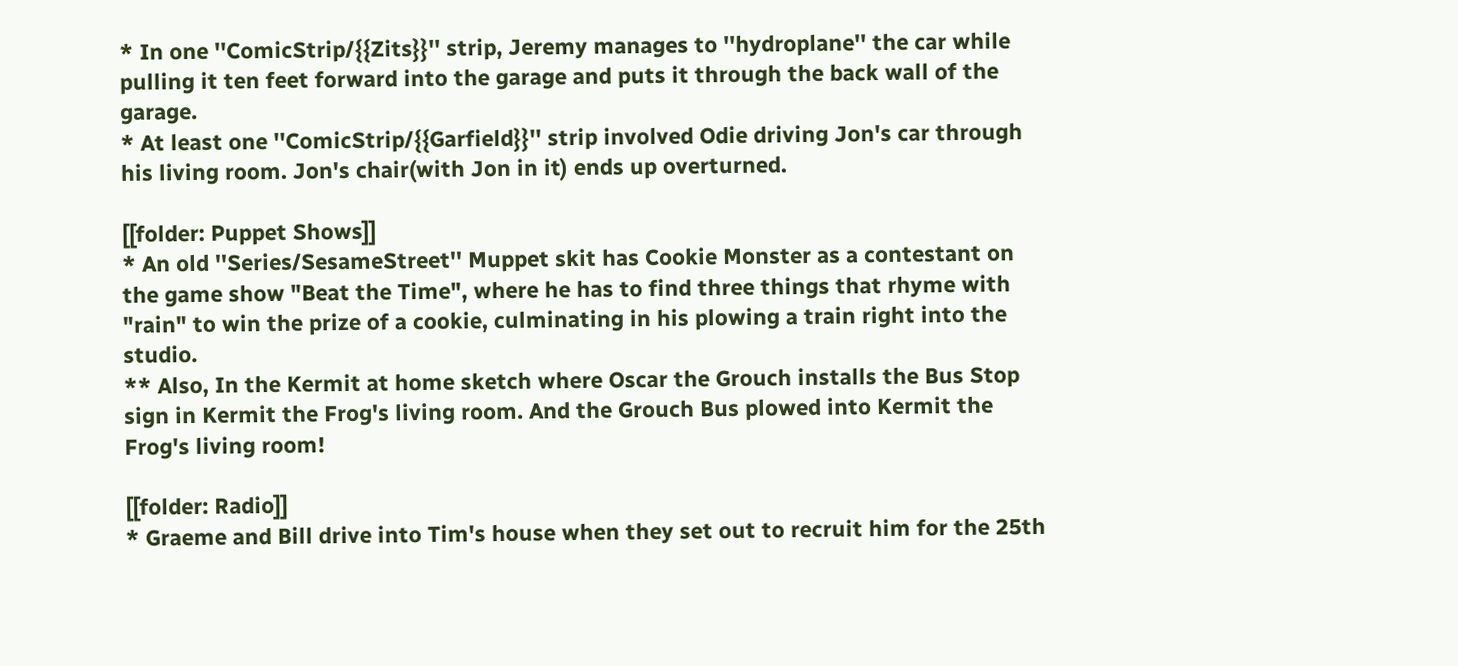* In one ''ComicStrip/{{Zits}}'' strip, Jeremy manages to ''hydroplane'' the car while pulling it ten feet forward into the garage and puts it through the back wall of the garage.
* At least one ''ComicStrip/{{Garfield}}'' strip involved Odie driving Jon's car through his living room. Jon's chair(with Jon in it) ends up overturned.

[[folder: Puppet Shows]]
* An old ''Series/SesameStreet'' Muppet skit has Cookie Monster as a contestant on the game show "Beat the Time", where he has to find three things that rhyme with "rain" to win the prize of a cookie, culminating in his plowing a train right into the studio.
** Also, In the Kermit at home sketch where Oscar the Grouch installs the Bus Stop sign in Kermit the Frog's living room. And the Grouch Bus plowed into Kermit the Frog's living room!

[[folder: Radio]]
* Graeme and Bill drive into Tim's house when they set out to recruit him for the 25th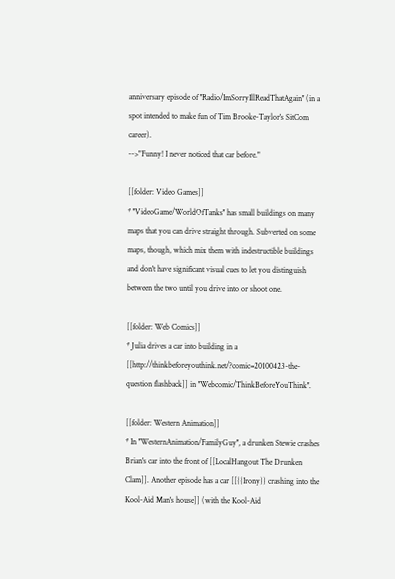anniversary episode of ''Radio/ImSorryIllReadThatAgain'' (in a spot intended to make fun of Tim Brooke-Taylor's SitCom career).
-->"Funny! I never noticed that car before."

[[folder: Video Games]]
* ''VideoGame/WorldOfTanks'' has small buildings on many maps that you can drive straight through. Subverted on some maps, though, which mix them with indestructible buildings and don't have significant visual cues to let you distinguish between the two until you drive into or shoot one.

[[folder: Web Comics]]
* Julia drives a car into building in a [[http://thinkbeforeyouthink.net/?comic=20100423-the-question flashback]] in ''Webcomic/ThinkBeforeYouThink''.

[[folder: Western Animation]]
* In ''WesternAnimation/FamilyGuy'', a drunken Stewie crashes Brian's car into the front of [[LocalHangout The Drunken Clam]]. Another episode has a car [[{{Irony}} crashing into the Kool-Aid Man's house]] (with the Kool-Aid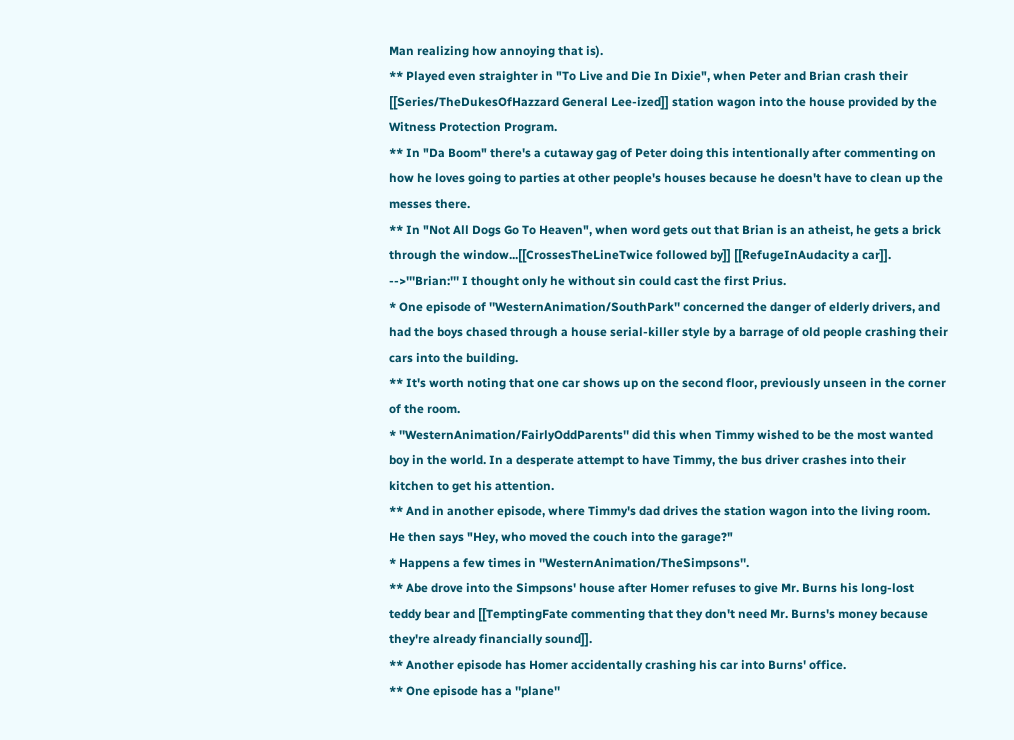Man realizing how annoying that is).
** Played even straighter in "To Live and Die In Dixie", when Peter and Brian crash their [[Series/TheDukesOfHazzard General Lee-ized]] station wagon into the house provided by the Witness Protection Program.
** In "Da Boom" there's a cutaway gag of Peter doing this intentionally after commenting on how he loves going to parties at other people's houses because he doesn't have to clean up the messes there.
** In "Not All Dogs Go To Heaven", when word gets out that Brian is an atheist, he gets a brick through the window...[[CrossesTheLineTwice followed by]] [[RefugeInAudacity a car]].
-->'''Brian:''' I thought only he without sin could cast the first Prius.
* One episode of ''WesternAnimation/SouthPark'' concerned the danger of elderly drivers, and had the boys chased through a house serial-killer style by a barrage of old people crashing their cars into the building.
** It's worth noting that one car shows up on the second floor, previously unseen in the corner of the room.
* ''WesternAnimation/FairlyOddParents'' did this when Timmy wished to be the most wanted boy in the world. In a desperate attempt to have Timmy, the bus driver crashes into their kitchen to get his attention.
** And in another episode, where Timmy's dad drives the station wagon into the living room. He then says "Hey, who moved the couch into the garage?"
* Happens a few times in ''WesternAnimation/TheSimpsons''.
** Abe drove into the Simpsons' house after Homer refuses to give Mr. Burns his long-lost teddy bear and [[TemptingFate commenting that they don't need Mr. Burns's money because they're already financially sound]].
** Another episode has Homer accidentally crashing his car into Burns' office.
** One episode has a ''plane''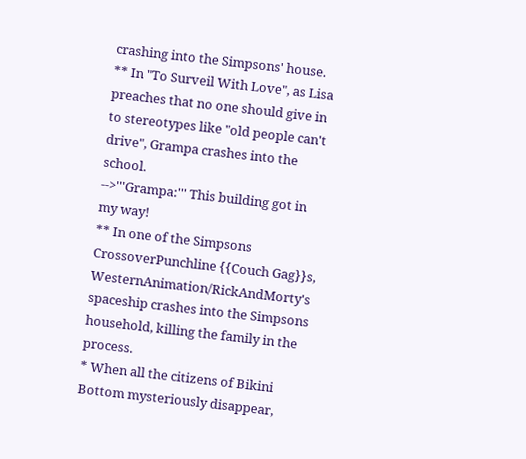crashing into the Simpsons' house.
** In "To Surveil With Love", as Lisa preaches that no one should give in to stereotypes like "old people can't drive", Grampa crashes into the school.
-->'''Grampa:''' This building got in my way!
** In one of the Simpsons CrossoverPunchline {{Couch Gag}}s, WesternAnimation/RickAndMorty's spaceship crashes into the Simpsons household, killing the family in the process.
* When all the citizens of Bikini Bottom mysteriously disappear,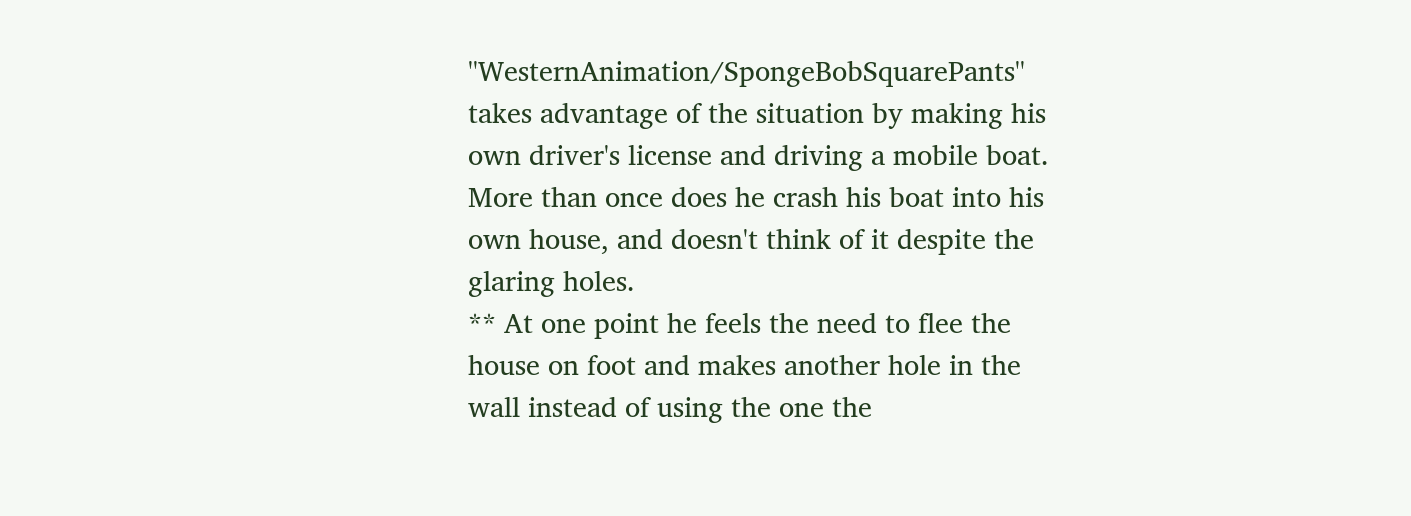''WesternAnimation/SpongeBobSquarePants'' takes advantage of the situation by making his own driver's license and driving a mobile boat. More than once does he crash his boat into his own house, and doesn't think of it despite the glaring holes.
** At one point he feels the need to flee the house on foot and makes another hole in the wall instead of using the one the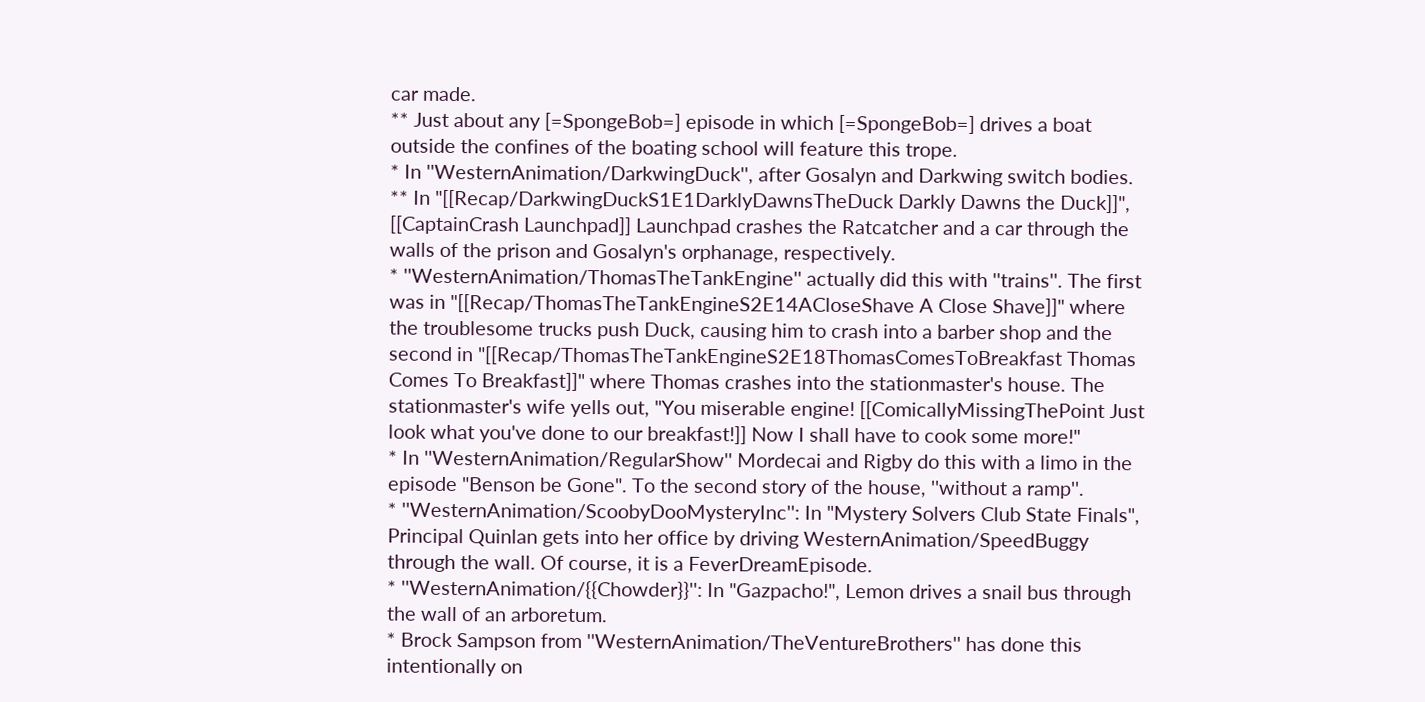car made.
** Just about any [=SpongeBob=] episode in which [=SpongeBob=] drives a boat outside the confines of the boating school will feature this trope.
* In ''WesternAnimation/DarkwingDuck'', after Gosalyn and Darkwing switch bodies.
** In "[[Recap/DarkwingDuckS1E1DarklyDawnsTheDuck Darkly Dawns the Duck]]", [[CaptainCrash Launchpad]] Launchpad crashes the Ratcatcher and a car through the walls of the prison and Gosalyn's orphanage, respectively.
* ''WesternAnimation/ThomasTheTankEngine'' actually did this with ''trains''. The first was in "[[Recap/ThomasTheTankEngineS2E14ACloseShave A Close Shave]]" where the troublesome trucks push Duck, causing him to crash into a barber shop and the second in "[[Recap/ThomasTheTankEngineS2E18ThomasComesToBreakfast Thomas Comes To Breakfast]]" where Thomas crashes into the stationmaster's house. The stationmaster's wife yells out, "You miserable engine! [[ComicallyMissingThePoint Just look what you've done to our breakfast!]] Now I shall have to cook some more!"
* In ''WesternAnimation/RegularShow'' Mordecai and Rigby do this with a limo in the episode "Benson be Gone". To the second story of the house, ''without a ramp''.
* ''WesternAnimation/ScoobyDooMysteryInc'': In "Mystery Solvers Club State Finals", Principal Quinlan gets into her office by driving WesternAnimation/SpeedBuggy through the wall. Of course, it is a FeverDreamEpisode.
* ''WesternAnimation/{{Chowder}}'': In "Gazpacho!", Lemon drives a snail bus through the wall of an arboretum.
* Brock Sampson from ''WesternAnimation/TheVentureBrothers'' has done this intentionally on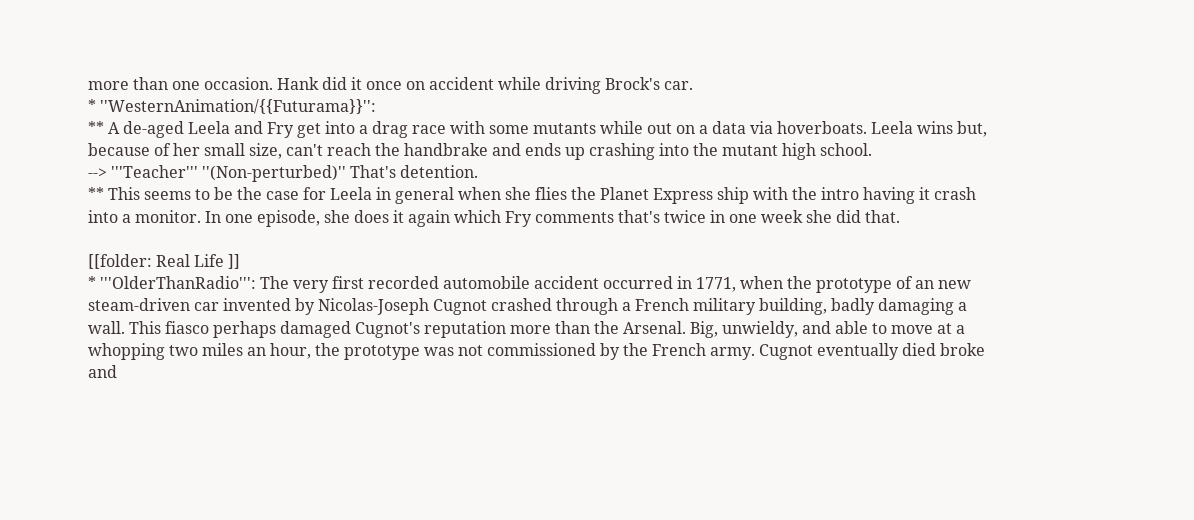more than one occasion. Hank did it once on accident while driving Brock's car.
* ''WesternAnimation/{{Futurama}}'':
** A de-aged Leela and Fry get into a drag race with some mutants while out on a data via hoverboats. Leela wins but, because of her small size, can't reach the handbrake and ends up crashing into the mutant high school.
--> '''Teacher''' ''(Non-perturbed)'' That's detention.
** This seems to be the case for Leela in general when she flies the Planet Express ship with the intro having it crash into a monitor. In one episode, she does it again which Fry comments that's twice in one week she did that.

[[folder: Real Life ]]
* '''OlderThanRadio''': The very first recorded automobile accident occurred in 1771, when the prototype of an new steam-driven car invented by Nicolas-Joseph Cugnot crashed through a French military building, badly damaging a wall. This fiasco perhaps damaged Cugnot's reputation more than the Arsenal. Big, unwieldy, and able to move at a whopping two miles an hour, the prototype was not commissioned by the French army. Cugnot eventually died broke and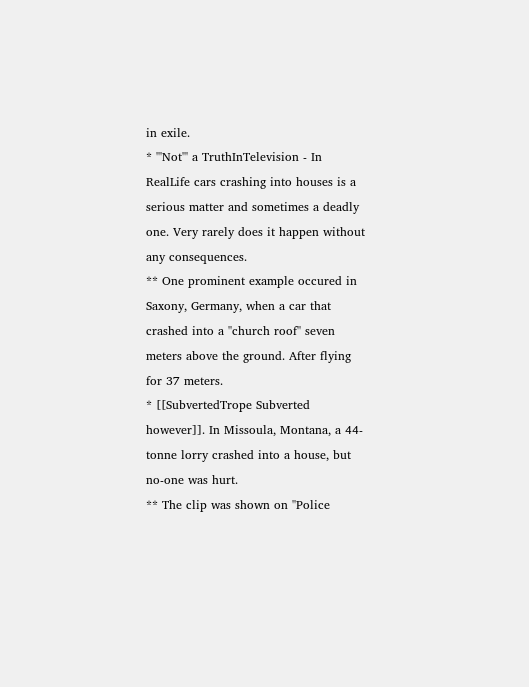in exile.
* '''Not''' a TruthInTelevision - In RealLife cars crashing into houses is a serious matter and sometimes a deadly one. Very rarely does it happen without any consequences.
** One prominent example occured in Saxony, Germany, when a car that crashed into a ''church roof'' seven meters above the ground. After flying for 37 meters.
* [[SubvertedTrope Subverted however]]. In Missoula, Montana, a 44-tonne lorry crashed into a house, but no-one was hurt.
** The clip was shown on ''Police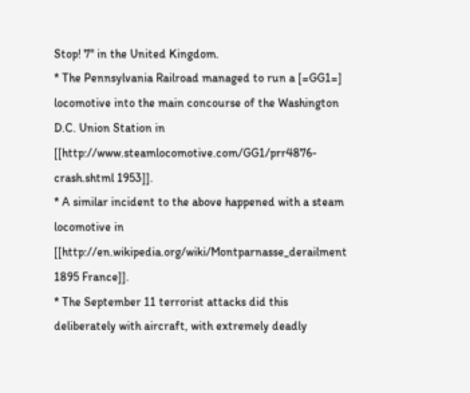Stop! 7'' in the United Kingdom.
* The Pennsylvania Railroad managed to run a [=GG1=] locomotive into the main concourse of the Washington D.C. Union Station in [[http://www.steamlocomotive.com/GG1/prr4876-crash.shtml 1953]].
* A similar incident to the above happened with a steam locomotive in [[http://en.wikipedia.org/wiki/Montparnasse_derailment 1895 France]].
* The September 11 terrorist attacks did this deliberately with aircraft, with extremely deadly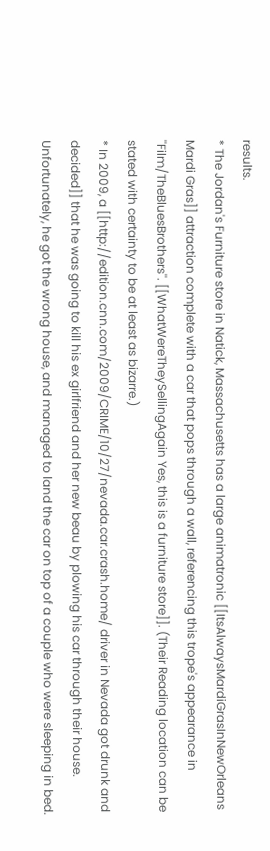results.
* The Jordan's Furniture store in Natick, Massachusetts has a large animatronic [[ItsAlwaysMardiGrasInNewOrleans Mardi Gras]] attraction complete with a car that pops through a wall, referencing this trope's appearance in ''Film/TheBluesBrothers''. [[WhatWereTheySellingAgain Yes, this is a furniture store]]. (Their Reading location can be stated with certainty to be at least as bizarre.)
* In 2009, a [[http://edition.cnn.com/2009/CRIME/10/27/nevada.car.crash.home/ driver in Nevada got drunk and decided]] that he was going to kill his ex girlfriend and her new beau by plowing his car through their house. Unfortunately, he got the wrong house, and managed to land the car on top of a couple who were sleeping in bed.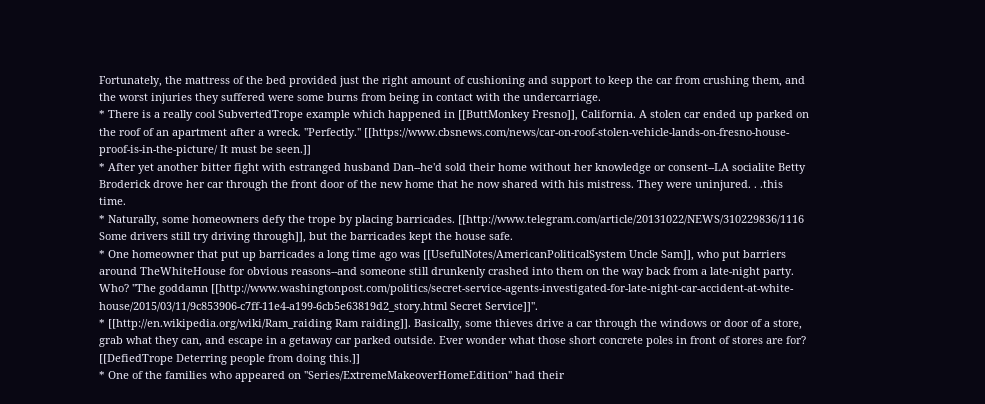Fortunately, the mattress of the bed provided just the right amount of cushioning and support to keep the car from crushing them, and the worst injuries they suffered were some burns from being in contact with the undercarriage.
* There is a really cool SubvertedTrope example which happened in [[ButtMonkey Fresno]], California. A stolen car ended up parked on the roof of an apartment after a wreck. ''Perfectly.'' [[https://www.cbsnews.com/news/car-on-roof-stolen-vehicle-lands-on-fresno-house-proof-is-in-the-picture/ It must be seen.]]
* After yet another bitter fight with estranged husband Dan--he'd sold their home without her knowledge or consent--LA socialite Betty Broderick drove her car through the front door of the new home that he now shared with his mistress. They were uninjured. . .this time.
* Naturally, some homeowners defy the trope by placing barricades. [[http://www.telegram.com/article/20131022/NEWS/310229836/1116 Some drivers still try driving through]], but the barricades kept the house safe.
* One homeowner that put up barricades a long time ago was [[UsefulNotes/AmericanPoliticalSystem Uncle Sam]], who put barriers around TheWhiteHouse for obvious reasons--and someone still drunkenly crashed into them on the way back from a late-night party. Who? ''The goddamn [[http://www.washingtonpost.com/politics/secret-service-agents-investigated-for-late-night-car-accident-at-white-house/2015/03/11/9c853906-c7ff-11e4-a199-6cb5e63819d2_story.html Secret Service]]''.
* [[http://en.wikipedia.org/wiki/Ram_raiding Ram raiding]]. Basically, some thieves drive a car through the windows or door of a store, grab what they can, and escape in a getaway car parked outside. Ever wonder what those short concrete poles in front of stores are for? [[DefiedTrope Deterring people from doing this.]]
* One of the families who appeared on ''Series/ExtremeMakeoverHomeEdition'' had their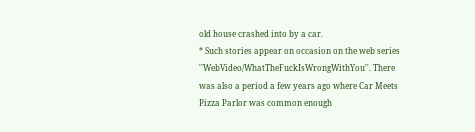old house crashed into by a car.
* Such stories appear on occasion on the web series ''WebVideo/WhatTheFuckIsWrongWithYou''. There was also a period a few years ago where Car Meets Pizza Parlor was common enough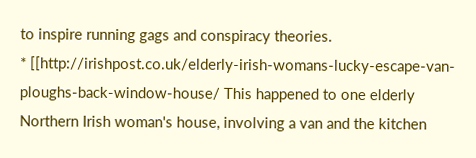to inspire running gags and conspiracy theories.
* [[http://irishpost.co.uk/elderly-irish-womans-lucky-escape-van-ploughs-back-window-house/ This happened to one elderly Northern Irish woman's house, involving a van and the kitchen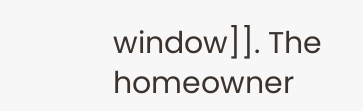window]]. The homeowner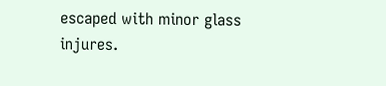escaped with minor glass injures.